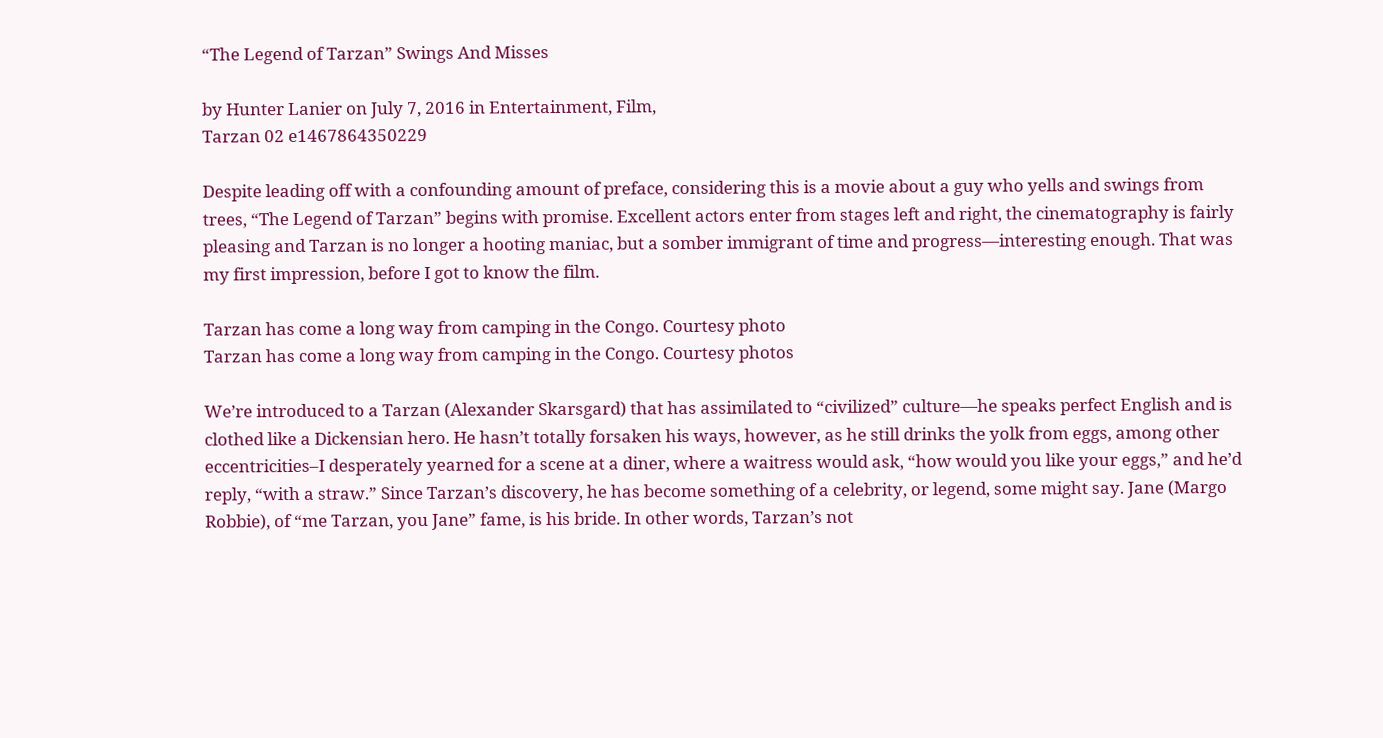“The Legend of Tarzan” Swings And Misses

by Hunter Lanier on July 7, 2016 in Entertainment, Film,
Tarzan 02 e1467864350229

Despite leading off with a confounding amount of preface, considering this is a movie about a guy who yells and swings from trees, “The Legend of Tarzan” begins with promise. Excellent actors enter from stages left and right, the cinematography is fairly pleasing and Tarzan is no longer a hooting maniac, but a somber immigrant of time and progress—interesting enough. That was my first impression, before I got to know the film.

Tarzan has come a long way from camping in the Congo. Courtesy photo
Tarzan has come a long way from camping in the Congo. Courtesy photos

We’re introduced to a Tarzan (Alexander Skarsgard) that has assimilated to “civilized” culture—he speaks perfect English and is clothed like a Dickensian hero. He hasn’t totally forsaken his ways, however, as he still drinks the yolk from eggs, among other eccentricities–I desperately yearned for a scene at a diner, where a waitress would ask, “how would you like your eggs,” and he’d reply, “with a straw.” Since Tarzan’s discovery, he has become something of a celebrity, or legend, some might say. Jane (Margo Robbie), of “me Tarzan, you Jane” fame, is his bride. In other words, Tarzan’s not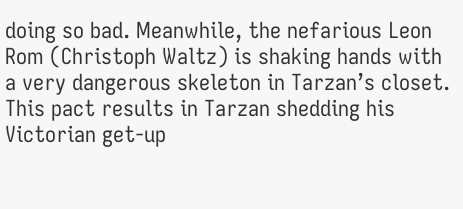doing so bad. Meanwhile, the nefarious Leon Rom (Christoph Waltz) is shaking hands with a very dangerous skeleton in Tarzan’s closet. This pact results in Tarzan shedding his Victorian get-up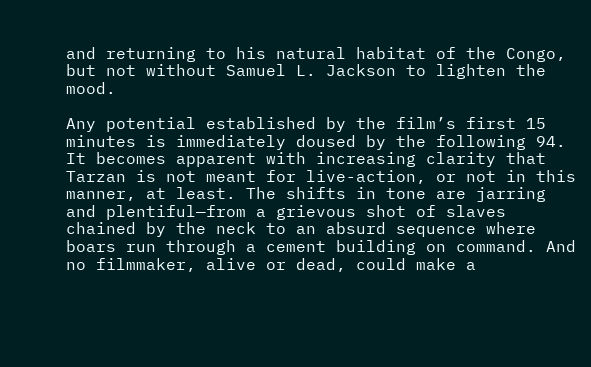and returning to his natural habitat of the Congo, but not without Samuel L. Jackson to lighten the mood.

Any potential established by the film’s first 15 minutes is immediately doused by the following 94. It becomes apparent with increasing clarity that Tarzan is not meant for live-action, or not in this manner, at least. The shifts in tone are jarring and plentiful—from a grievous shot of slaves chained by the neck to an absurd sequence where boars run through a cement building on command. And no filmmaker, alive or dead, could make a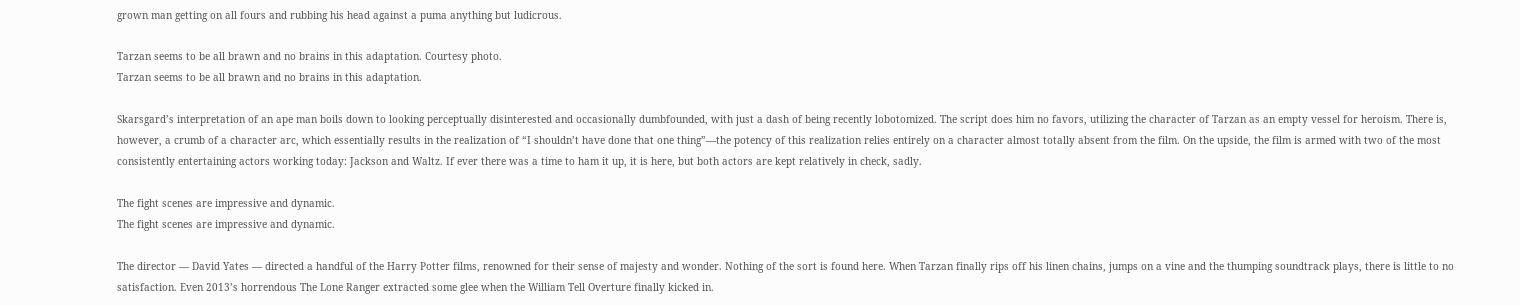grown man getting on all fours and rubbing his head against a puma anything but ludicrous.

Tarzan seems to be all brawn and no brains in this adaptation. Courtesy photo.
Tarzan seems to be all brawn and no brains in this adaptation.

Skarsgard’s interpretation of an ape man boils down to looking perceptually disinterested and occasionally dumbfounded, with just a dash of being recently lobotomized. The script does him no favors, utilizing the character of Tarzan as an empty vessel for heroism. There is, however, a crumb of a character arc, which essentially results in the realization of “I shouldn’t have done that one thing”—the potency of this realization relies entirely on a character almost totally absent from the film. On the upside, the film is armed with two of the most consistently entertaining actors working today: Jackson and Waltz. If ever there was a time to ham it up, it is here, but both actors are kept relatively in check, sadly.

The fight scenes are impressive and dynamic.
The fight scenes are impressive and dynamic.

The director — David Yates — directed a handful of the Harry Potter films, renowned for their sense of majesty and wonder. Nothing of the sort is found here. When Tarzan finally rips off his linen chains, jumps on a vine and the thumping soundtrack plays, there is little to no satisfaction. Even 2013’s horrendous The Lone Ranger extracted some glee when the William Tell Overture finally kicked in.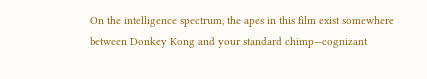On the intelligence spectrum, the apes in this film exist somewhere between Donkey Kong and your standard chimp—cognizant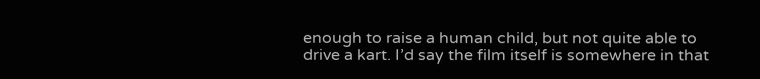enough to raise a human child, but not quite able to drive a kart. I’d say the film itself is somewhere in that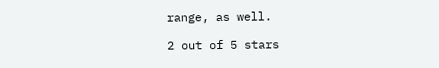range, as well.

2 out of 5 stars